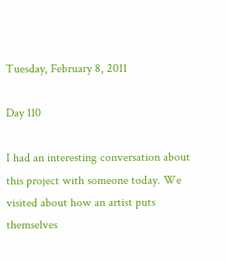Tuesday, February 8, 2011

Day 110

I had an interesting conversation about this project with someone today. We visited about how an artist puts themselves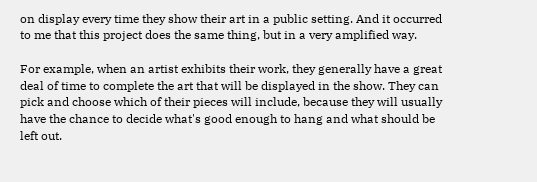on display every time they show their art in a public setting. And it occurred to me that this project does the same thing, but in a very amplified way.

For example, when an artist exhibits their work, they generally have a great deal of time to complete the art that will be displayed in the show. They can pick and choose which of their pieces will include, because they will usually have the chance to decide what's good enough to hang and what should be left out.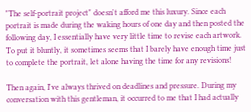"The self-portrait project" doesn't afford me this luxury. Since each portrait is made during the waking hours of one day and then posted the following day, I essentially have very little time to revise each artwork. To put it bluntly, it sometimes seems that I barely have enough time just to complete the portrait, let alone having the time for any revisions!

Then again, I've always thrived on deadlines and pressure. During my conversation with this gentleman, it occurred to me that I had actually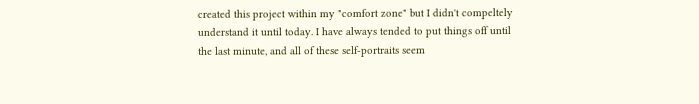created this project within my "comfort zone" but I didn't compeltely understand it until today. I have always tended to put things off until the last minute, and all of these self-portraits seem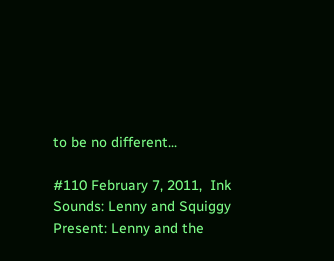to be no different...

#110 February 7, 2011,  Ink
Sounds: Lenny and Squiggy Present: Lenny and the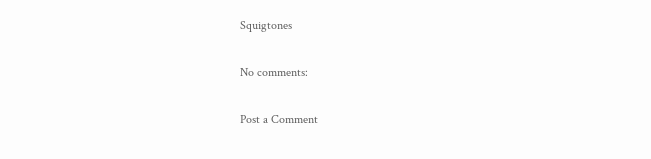Squigtones

No comments:

Post a Comment